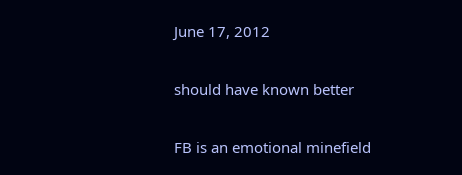June 17, 2012

should have known better

FB is an emotional minefield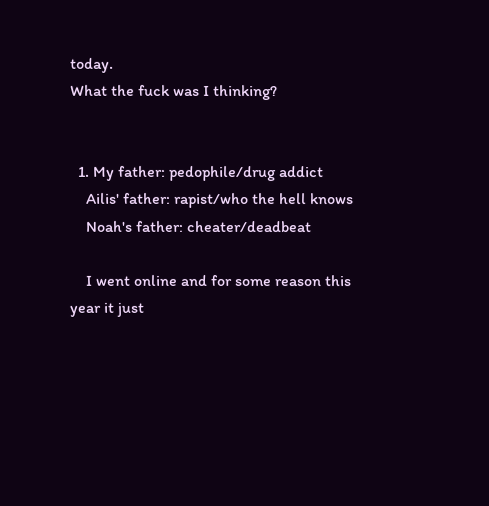today.
What the fuck was I thinking?


  1. My father: pedophile/drug addict
    Ailis' father: rapist/who the hell knows
    Noah's father: cheater/deadbeat

    I went online and for some reason this year it just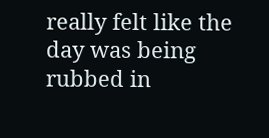really felt like the day was being rubbed in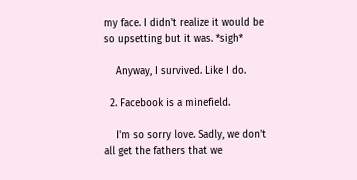my face. I didn't realize it would be so upsetting but it was. *sigh*

    Anyway, I survived. Like I do.

  2. Facebook is a minefield.

    I'm so sorry love. Sadly, we don't all get the fathers that we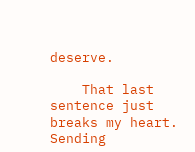deserve.

    That last sentence just breaks my heart. Sending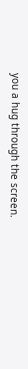you a hug through the screen.